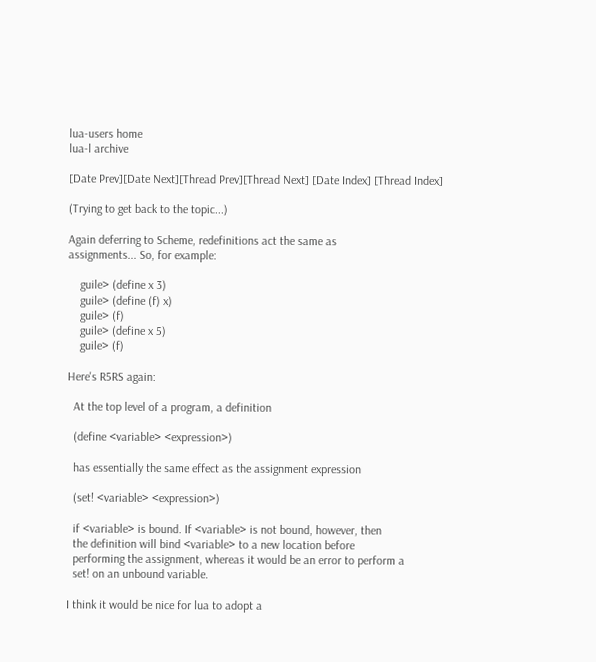lua-users home
lua-l archive

[Date Prev][Date Next][Thread Prev][Thread Next] [Date Index] [Thread Index]

(Trying to get back to the topic...)

Again deferring to Scheme, redefinitions act the same as
assignments... So, for example:

    guile> (define x 3)
    guile> (define (f) x)
    guile> (f)
    guile> (define x 5)
    guile> (f)

Here's R5RS again:

  At the top level of a program, a definition

  (define <variable> <expression>)

  has essentially the same effect as the assignment expression

  (set! <variable> <expression>)

  if <variable> is bound. If <variable> is not bound, however, then
  the definition will bind <variable> to a new location before
  performing the assignment, whereas it would be an error to perform a
  set! on an unbound variable.

I think it would be nice for lua to adopt a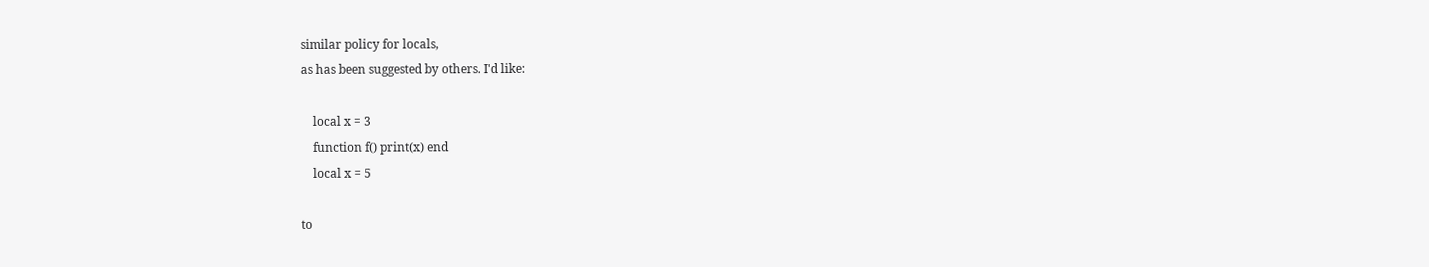similar policy for locals,
as has been suggested by others. I'd like:

    local x = 3
    function f() print(x) end
    local x = 5

to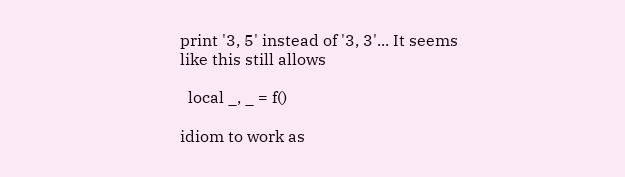print '3, 5' instead of '3, 3'... It seems like this still allows

  local _, _ = f()

idiom to work as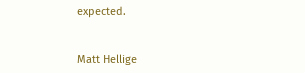expected.


Matt Hellige